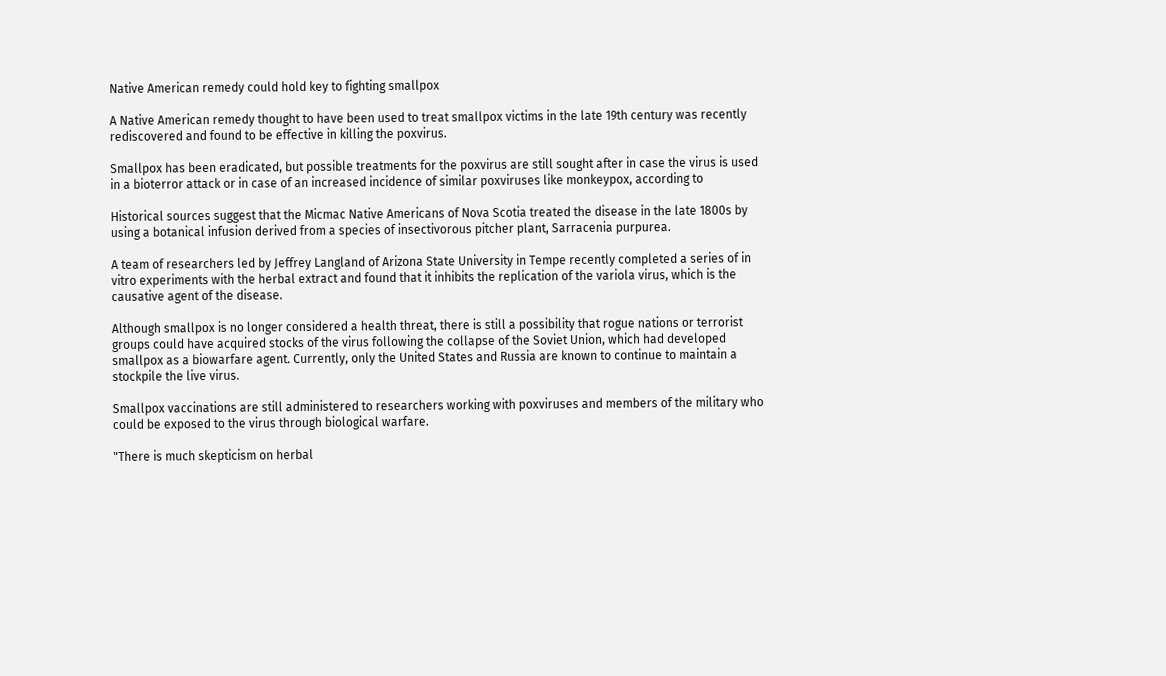Native American remedy could hold key to fighting smallpox

A Native American remedy thought to have been used to treat smallpox victims in the late 19th century was recently rediscovered and found to be effective in killing the poxvirus.

Smallpox has been eradicated, but possible treatments for the poxvirus are still sought after in case the virus is used in a bioterror attack or in case of an increased incidence of similar poxviruses like monkeypox, according to

Historical sources suggest that the Micmac Native Americans of Nova Scotia treated the disease in the late 1800s by using a botanical infusion derived from a species of insectivorous pitcher plant, Sarracenia purpurea.

A team of researchers led by Jeffrey Langland of Arizona State University in Tempe recently completed a series of in vitro experiments with the herbal extract and found that it inhibits the replication of the variola virus, which is the causative agent of the disease.

Although smallpox is no longer considered a health threat, there is still a possibility that rogue nations or terrorist groups could have acquired stocks of the virus following the collapse of the Soviet Union, which had developed smallpox as a biowarfare agent. Currently, only the United States and Russia are known to continue to maintain a stockpile the live virus.

Smallpox vaccinations are still administered to researchers working with poxviruses and members of the military who could be exposed to the virus through biological warfare.

"There is much skepticism on herbal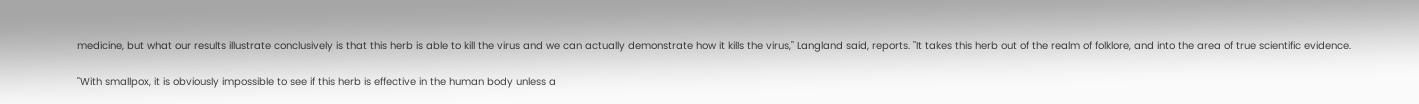medicine, but what our results illustrate conclusively is that this herb is able to kill the virus and we can actually demonstrate how it kills the virus," Langland said, reports. "It takes this herb out of the realm of folklore, and into the area of true scientific evidence.

"With smallpox, it is obviously impossible to see if this herb is effective in the human body unless a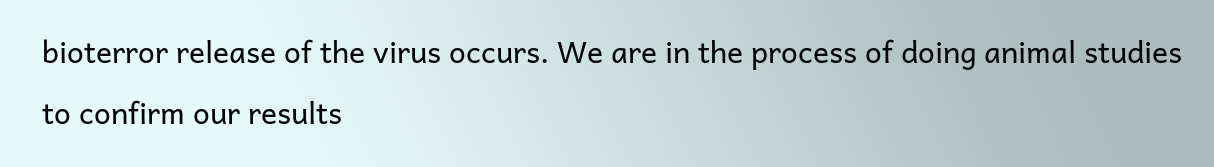bioterror release of the virus occurs. We are in the process of doing animal studies to confirm our results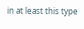in at least this type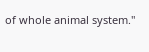of whole animal system."